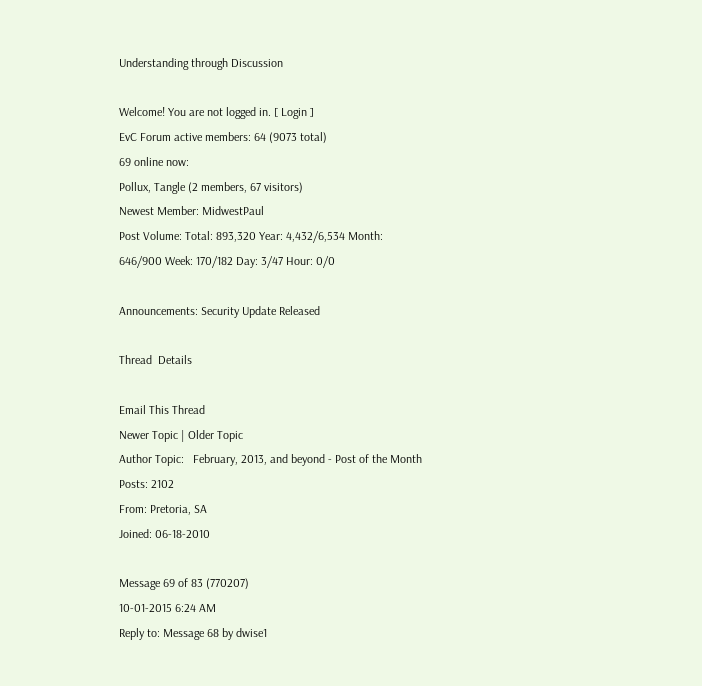Understanding through Discussion

Welcome! You are not logged in. [ Login ]
EvC Forum active members: 64 (9073 total)
69 online now:
Pollux, Tangle (2 members, 67 visitors)
Newest Member: MidwestPaul
Post Volume: Total: 893,320 Year: 4,432/6,534 Month: 646/900 Week: 170/182 Day: 3/47 Hour: 0/0

Announcements: Security Update Released

Thread  Details

Email This Thread
Newer Topic | Older Topic
Author Topic:   February, 2013, and beyond - Post of the Month
Posts: 2102
From: Pretoria, SA
Joined: 06-18-2010

Message 69 of 83 (770207)
10-01-2015 6:24 AM
Reply to: Message 68 by dwise1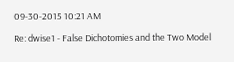09-30-2015 10:21 AM

Re: dwise1 - False Dichotomies and the Two Model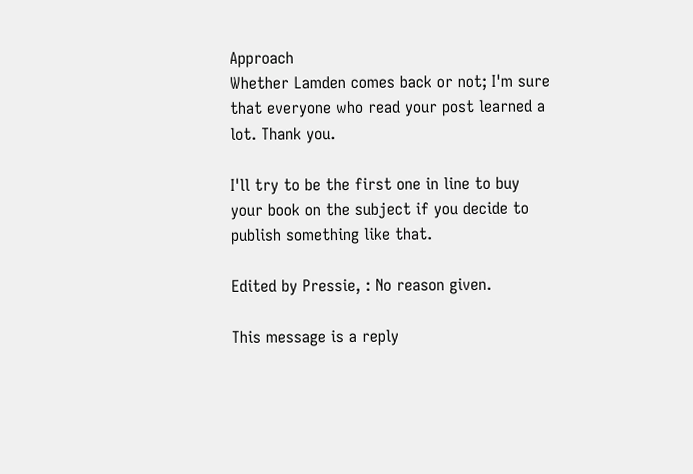Approach
Whether Lamden comes back or not; I'm sure that everyone who read your post learned a lot. Thank you.

I'll try to be the first one in line to buy your book on the subject if you decide to publish something like that.

Edited by Pressie, : No reason given.

This message is a reply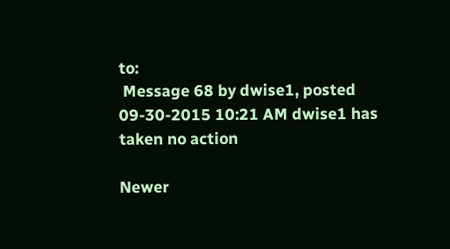to:
 Message 68 by dwise1, posted 09-30-2015 10:21 AM dwise1 has taken no action

Newer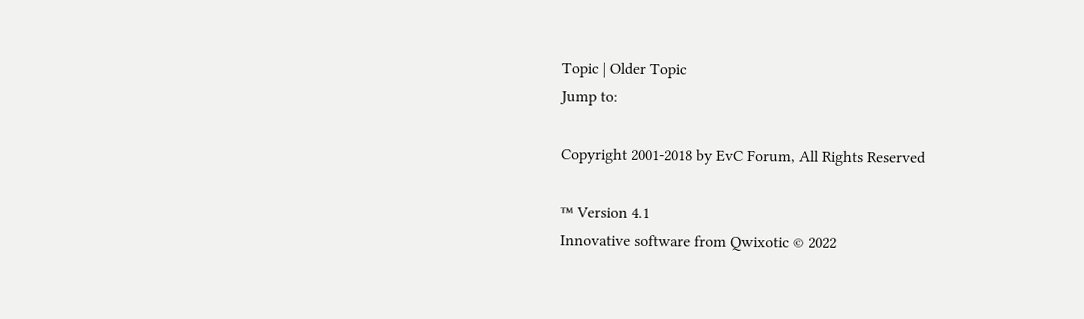Topic | Older Topic
Jump to:

Copyright 2001-2018 by EvC Forum, All Rights Reserved

™ Version 4.1
Innovative software from Qwixotic © 2022